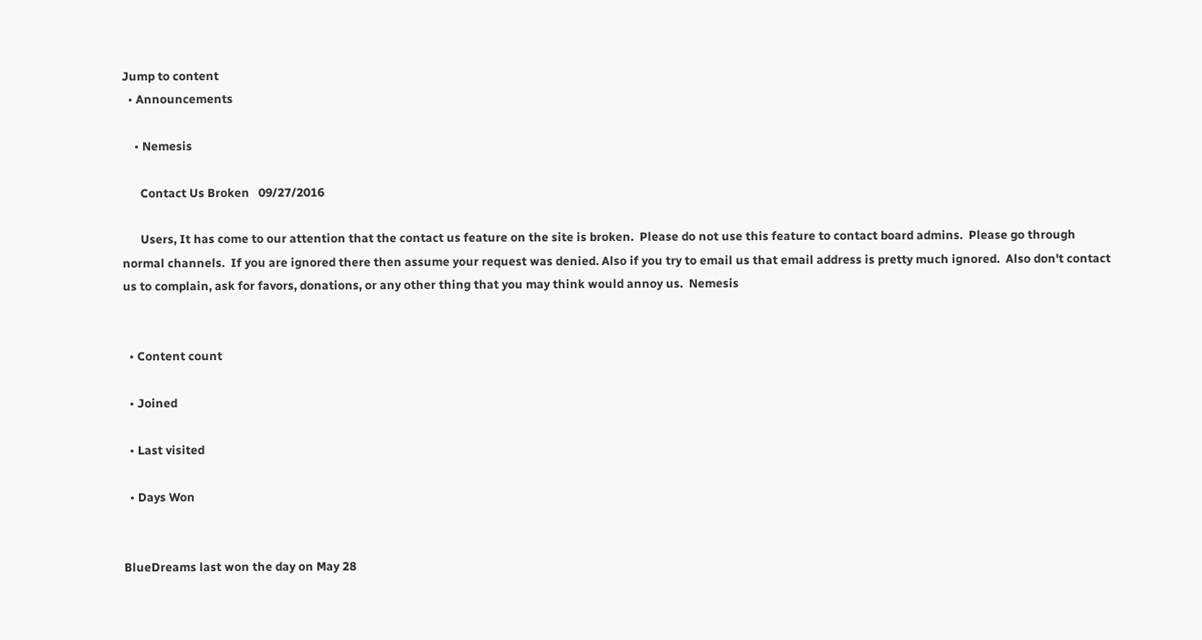Jump to content
  • Announcements

    • Nemesis

      Contact Us Broken   09/27/2016

      Users, It has come to our attention that the contact us feature on the site is broken.  Please do not use this feature to contact board admins.  Please go through normal channels.  If you are ignored there then assume your request was denied. Also if you try to email us that email address is pretty much ignored.  Also don't contact us to complain, ask for favors, donations, or any other thing that you may think would annoy us.  Nemesis


  • Content count

  • Joined

  • Last visited

  • Days Won


BlueDreams last won the day on May 28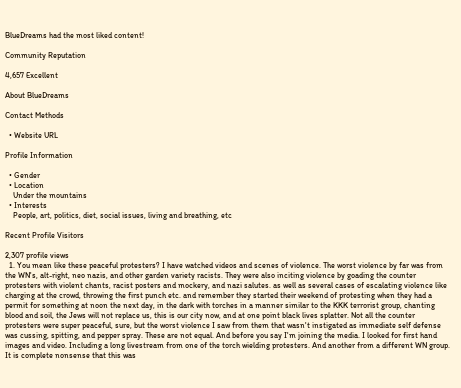BlueDreams had the most liked content!

Community Reputation

4,657 Excellent

About BlueDreams

Contact Methods

  • Website URL

Profile Information

  • Gender
  • Location
    Under the mountains
  • Interests
    People, art, politics, diet, social issues, living and breathing, etc

Recent Profile Visitors

2,307 profile views
  1. You mean like these peaceful protesters? I have watched videos and scenes of violence. The worst violence by far was from the WN's, alt-right, neo nazis, and other garden variety racists. They were also inciting violence by goading the counter protesters with violent chants, racist posters and mockery, and nazi salutes. as well as several cases of escalating violence like charging at the crowd, throwing the first punch etc. and remember they started their weekend of protesting when they had a permit for something at noon the next day, in the dark with torches in a manner similar to the KKK terrorist group, chanting blood and soil, the Jews will not replace us, this is our city now, and at one point black lives splatter. Not all the counter protesters were super peaceful, sure, but the worst violence I saw from them that wasn't instigated as immediate self defense was cussing, spitting, and pepper spray. These are not equal. And before you say I'm joining the media. I looked for first hand images and video. Including a long livestream from one of the torch wielding protesters. And another from a different WN group. It is complete nonsense that this was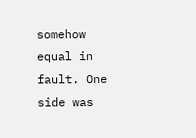somehow equal in fault. One side was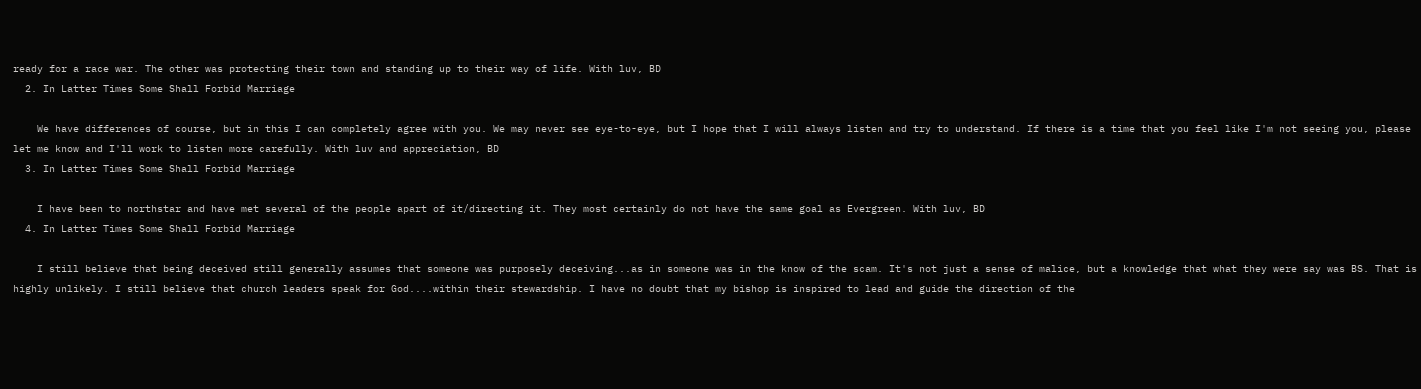ready for a race war. The other was protecting their town and standing up to their way of life. With luv, BD
  2. In Latter Times Some Shall Forbid Marriage

    We have differences of course, but in this I can completely agree with you. We may never see eye-to-eye, but I hope that I will always listen and try to understand. If there is a time that you feel like I'm not seeing you, please let me know and I'll work to listen more carefully. With luv and appreciation, BD
  3. In Latter Times Some Shall Forbid Marriage

    I have been to northstar and have met several of the people apart of it/directing it. They most certainly do not have the same goal as Evergreen. With luv, BD
  4. In Latter Times Some Shall Forbid Marriage

    I still believe that being deceived still generally assumes that someone was purposely deceiving...as in someone was in the know of the scam. It's not just a sense of malice, but a knowledge that what they were say was BS. That is highly unlikely. I still believe that church leaders speak for God....within their stewardship. I have no doubt that my bishop is inspired to lead and guide the direction of the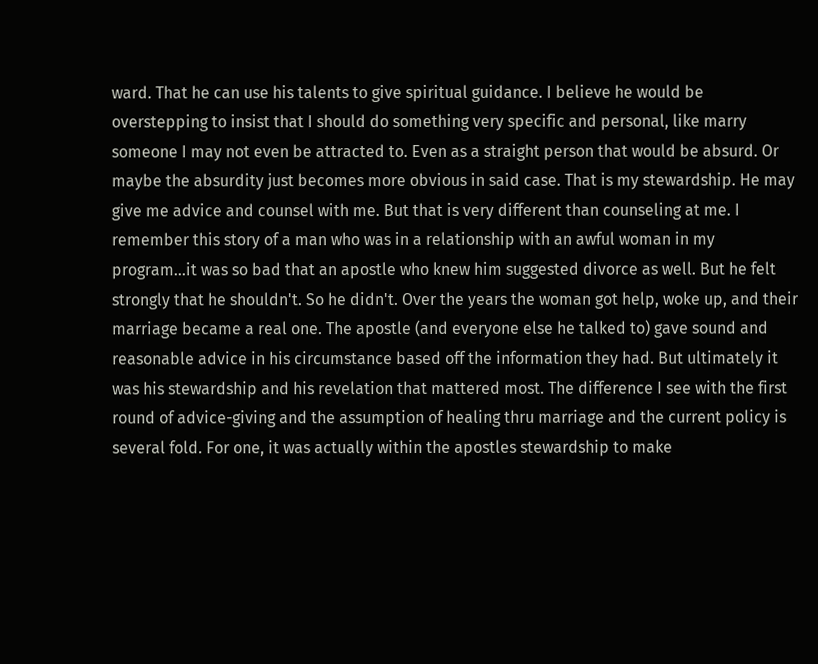ward. That he can use his talents to give spiritual guidance. I believe he would be overstepping to insist that I should do something very specific and personal, like marry someone I may not even be attracted to. Even as a straight person that would be absurd. Or maybe the absurdity just becomes more obvious in said case. That is my stewardship. He may give me advice and counsel with me. But that is very different than counseling at me. I remember this story of a man who was in a relationship with an awful woman in my program...it was so bad that an apostle who knew him suggested divorce as well. But he felt strongly that he shouldn't. So he didn't. Over the years the woman got help, woke up, and their marriage became a real one. The apostle (and everyone else he talked to) gave sound and reasonable advice in his circumstance based off the information they had. But ultimately it was his stewardship and his revelation that mattered most. The difference I see with the first round of advice-giving and the assumption of healing thru marriage and the current policy is several fold. For one, it was actually within the apostles stewardship to make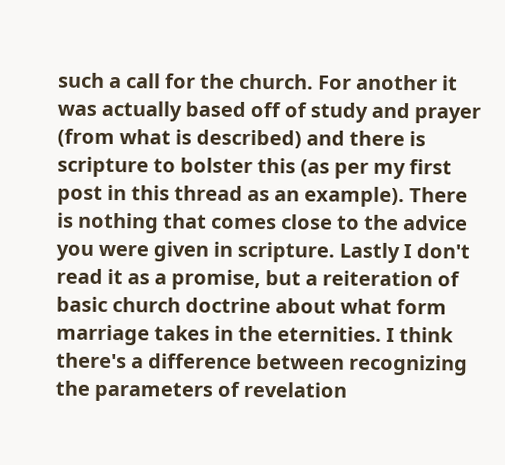such a call for the church. For another it was actually based off of study and prayer (from what is described) and there is scripture to bolster this (as per my first post in this thread as an example). There is nothing that comes close to the advice you were given in scripture. Lastly I don't read it as a promise, but a reiteration of basic church doctrine about what form marriage takes in the eternities. I think there's a difference between recognizing the parameters of revelation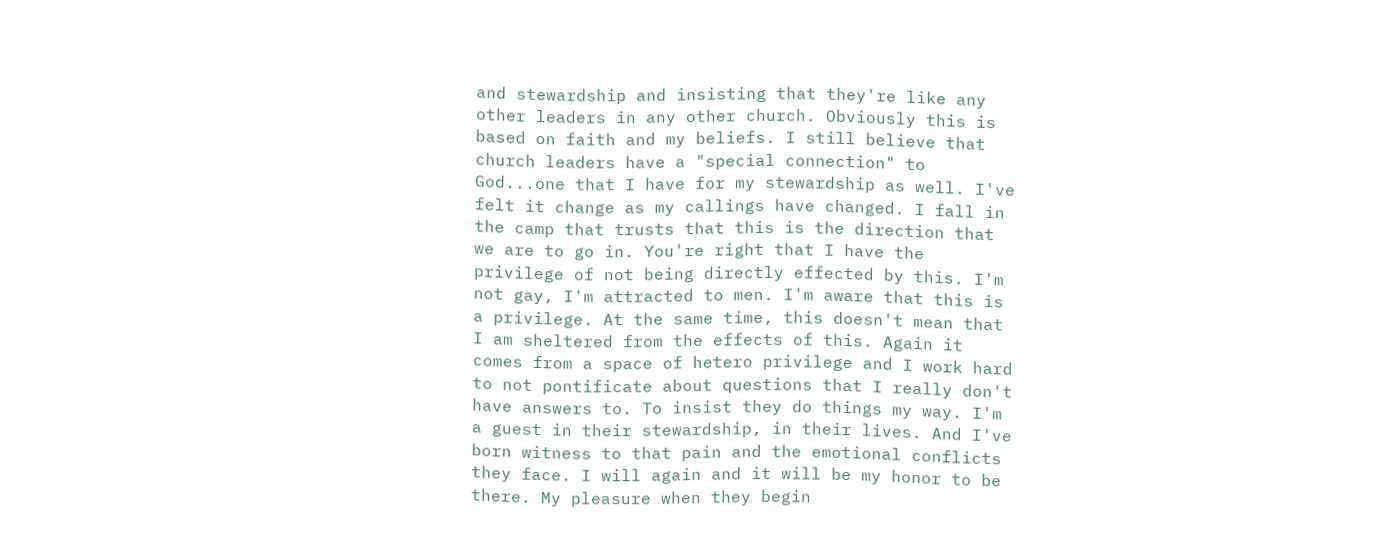and stewardship and insisting that they're like any other leaders in any other church. Obviously this is based on faith and my beliefs. I still believe that church leaders have a "special connection" to God...one that I have for my stewardship as well. I've felt it change as my callings have changed. I fall in the camp that trusts that this is the direction that we are to go in. You're right that I have the privilege of not being directly effected by this. I'm not gay, I'm attracted to men. I'm aware that this is a privilege. At the same time, this doesn't mean that I am sheltered from the effects of this. Again it comes from a space of hetero privilege and I work hard to not pontificate about questions that I really don't have answers to. To insist they do things my way. I'm a guest in their stewardship, in their lives. And I've born witness to that pain and the emotional conflicts they face. I will again and it will be my honor to be there. My pleasure when they begin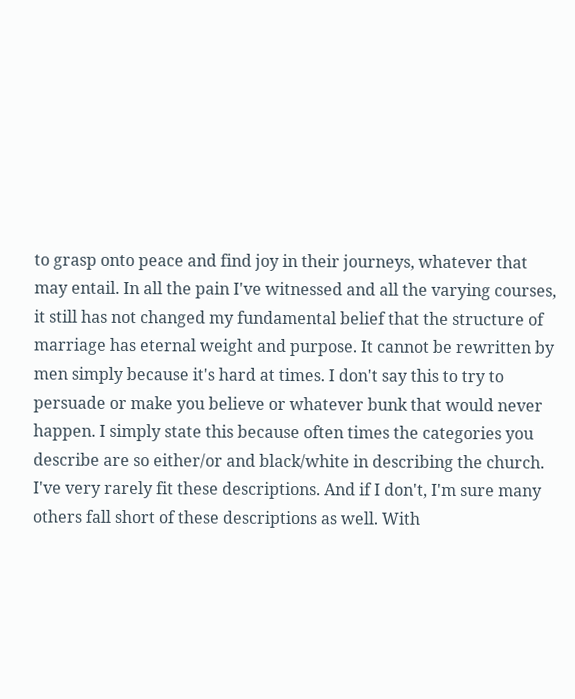to grasp onto peace and find joy in their journeys, whatever that may entail. In all the pain I've witnessed and all the varying courses, it still has not changed my fundamental belief that the structure of marriage has eternal weight and purpose. It cannot be rewritten by men simply because it's hard at times. I don't say this to try to persuade or make you believe or whatever bunk that would never happen. I simply state this because often times the categories you describe are so either/or and black/white in describing the church. I've very rarely fit these descriptions. And if I don't, I'm sure many others fall short of these descriptions as well. With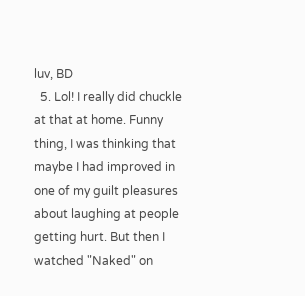luv, BD
  5. Lol! I really did chuckle at that at home. Funny thing, I was thinking that maybe I had improved in one of my guilt pleasures about laughing at people getting hurt. But then I watched "Naked" on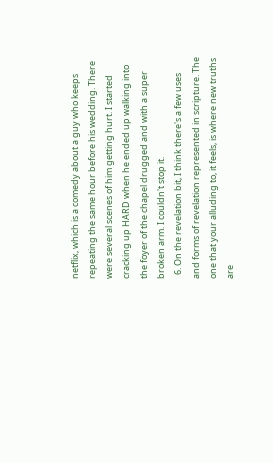netflix, which is a comedy about a guy who keeps repeating the same hour before his wedding. There were several scenes of him getting hurt. I started cracking up HARD when he ended up walking into the foyer of the chapel drugged and with a super broken arm. I couldn't stop it.
  6. On the revelation bit, I think there's a few uses and forms of revelation represented in scripture. The one that your alluding to, it feels, is where new truths are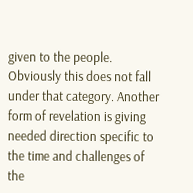given to the people. Obviously this does not fall under that category. Another form of revelation is giving needed direction specific to the time and challenges of the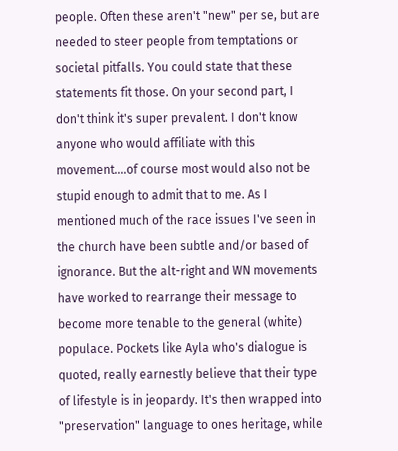people. Often these aren't "new" per se, but are needed to steer people from temptations or societal pitfalls. You could state that these statements fit those. On your second part, I don't think it's super prevalent. I don't know anyone who would affiliate with this movement....of course most would also not be stupid enough to admit that to me. As I mentioned much of the race issues I've seen in the church have been subtle and/or based of ignorance. But the alt-right and WN movements have worked to rearrange their message to become more tenable to the general (white) populace. Pockets like Ayla who's dialogue is quoted, really earnestly believe that their type of lifestyle is in jeopardy. It's then wrapped into "preservation" language to ones heritage, while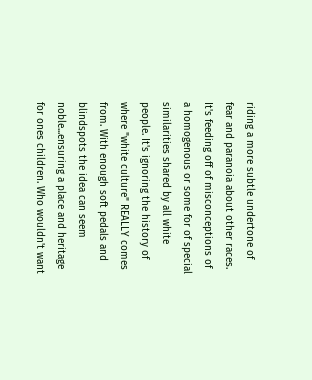riding a more subtle undertone of fear and paranoia about other races. It's feeding off of misconceptions of a homogenous or some for of special similarities shared by all white people. It's ignoring the history of where "white culture" REALLY comes from. With enough soft pedals and blindspots the idea can seem noble...ensuring a place and heritage for ones children. Who wouldn't want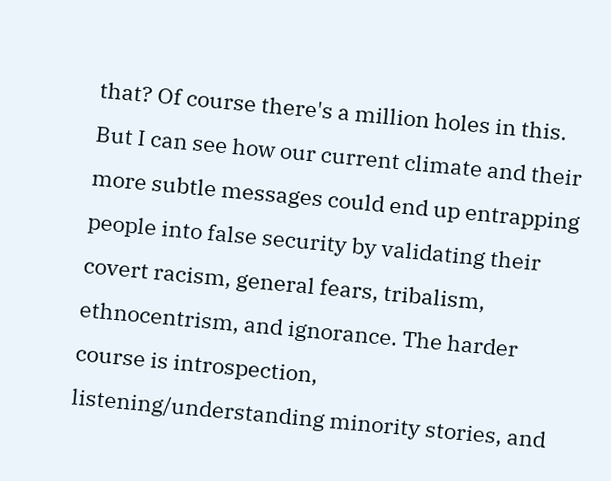that? Of course there's a million holes in this. But I can see how our current climate and their more subtle messages could end up entrapping people into false security by validating their covert racism, general fears, tribalism, ethnocentrism, and ignorance. The harder course is introspection, listening/understanding minority stories, and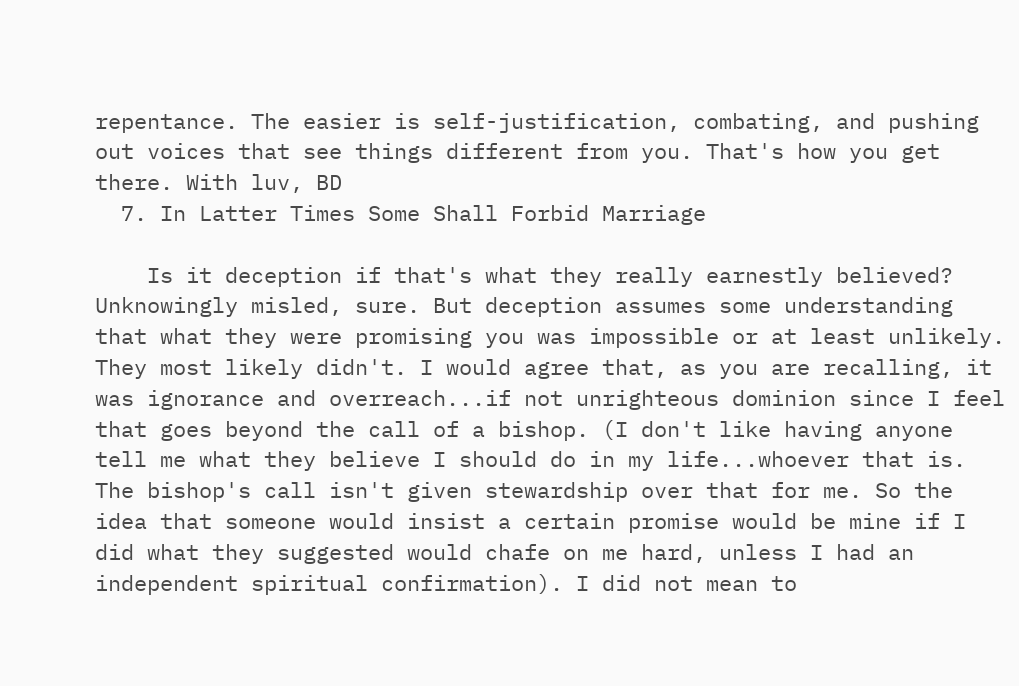repentance. The easier is self-justification, combating, and pushing out voices that see things different from you. That's how you get there. With luv, BD
  7. In Latter Times Some Shall Forbid Marriage

    Is it deception if that's what they really earnestly believed? Unknowingly misled, sure. But deception assumes some understanding that what they were promising you was impossible or at least unlikely. They most likely didn't. I would agree that, as you are recalling, it was ignorance and overreach...if not unrighteous dominion since I feel that goes beyond the call of a bishop. (I don't like having anyone tell me what they believe I should do in my life...whoever that is. The bishop's call isn't given stewardship over that for me. So the idea that someone would insist a certain promise would be mine if I did what they suggested would chafe on me hard, unless I had an independent spiritual confirmation). I did not mean to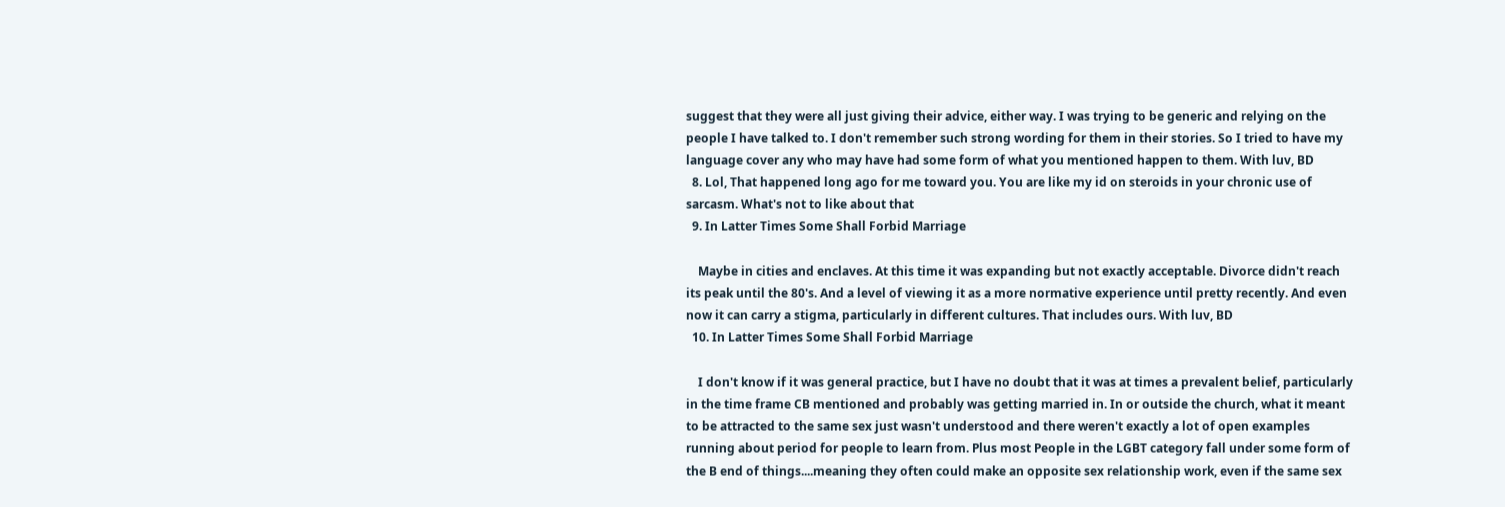suggest that they were all just giving their advice, either way. I was trying to be generic and relying on the people I have talked to. I don't remember such strong wording for them in their stories. So I tried to have my language cover any who may have had some form of what you mentioned happen to them. With luv, BD
  8. Lol, That happened long ago for me toward you. You are like my id on steroids in your chronic use of sarcasm. What's not to like about that
  9. In Latter Times Some Shall Forbid Marriage

    Maybe in cities and enclaves. At this time it was expanding but not exactly acceptable. Divorce didn't reach its peak until the 80's. And a level of viewing it as a more normative experience until pretty recently. And even now it can carry a stigma, particularly in different cultures. That includes ours. With luv, BD
  10. In Latter Times Some Shall Forbid Marriage

    I don't know if it was general practice, but I have no doubt that it was at times a prevalent belief, particularly in the time frame CB mentioned and probably was getting married in. In or outside the church, what it meant to be attracted to the same sex just wasn't understood and there weren't exactly a lot of open examples running about period for people to learn from. Plus most People in the LGBT category fall under some form of the B end of things....meaning they often could make an opposite sex relationship work, even if the same sex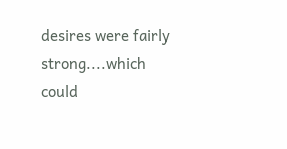desires were fairly strong....which could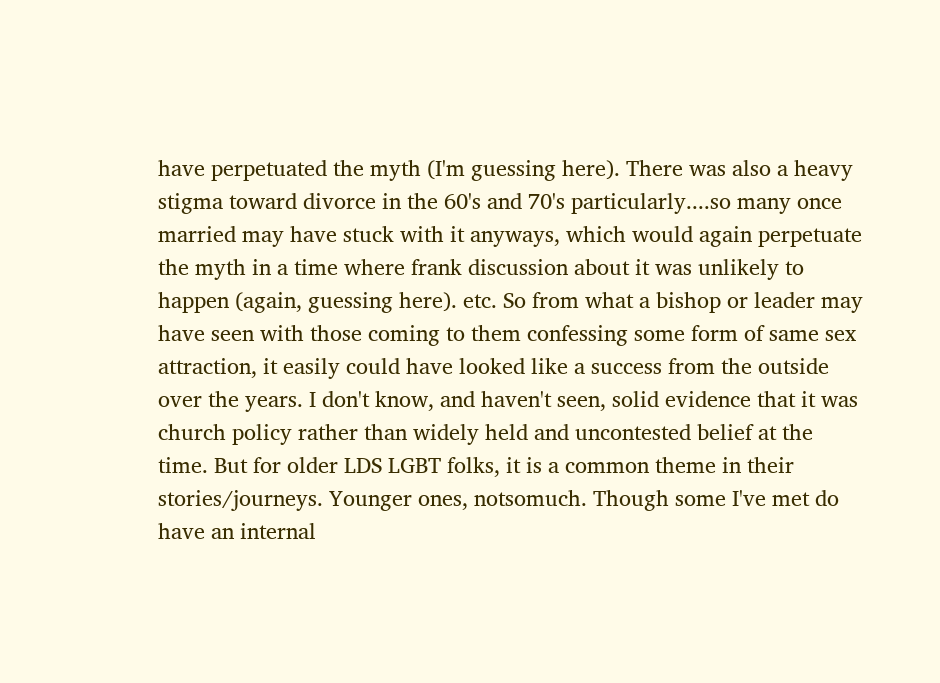have perpetuated the myth (I'm guessing here). There was also a heavy stigma toward divorce in the 60's and 70's particularly....so many once married may have stuck with it anyways, which would again perpetuate the myth in a time where frank discussion about it was unlikely to happen (again, guessing here). etc. So from what a bishop or leader may have seen with those coming to them confessing some form of same sex attraction, it easily could have looked like a success from the outside over the years. I don't know, and haven't seen, solid evidence that it was church policy rather than widely held and uncontested belief at the time. But for older LDS LGBT folks, it is a common theme in their stories/journeys. Younger ones, notsomuch. Though some I've met do have an internal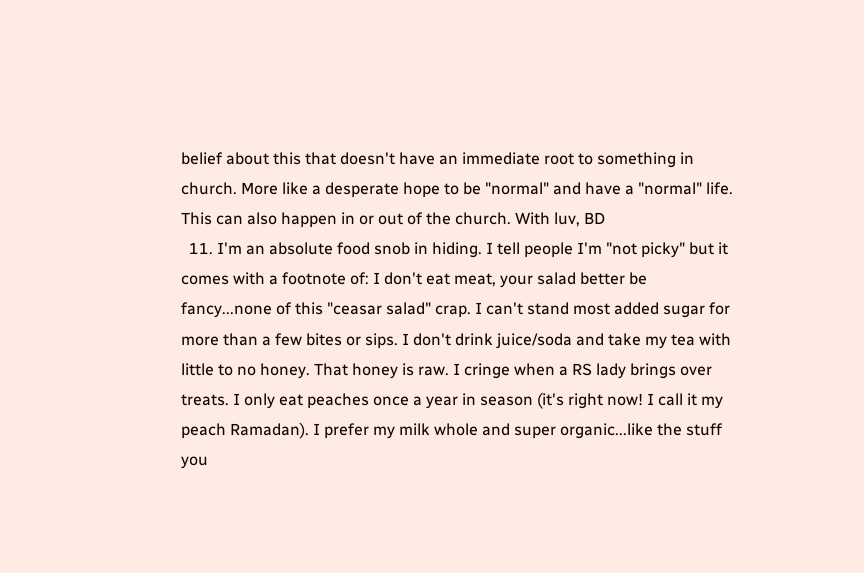belief about this that doesn't have an immediate root to something in church. More like a desperate hope to be "normal" and have a "normal" life. This can also happen in or out of the church. With luv, BD
  11. I'm an absolute food snob in hiding. I tell people I'm "not picky" but it comes with a footnote of: I don't eat meat, your salad better be fancy...none of this "ceasar salad" crap. I can't stand most added sugar for more than a few bites or sips. I don't drink juice/soda and take my tea with little to no honey. That honey is raw. I cringe when a RS lady brings over treats. I only eat peaches once a year in season (it's right now! I call it my peach Ramadan). I prefer my milk whole and super organic...like the stuff you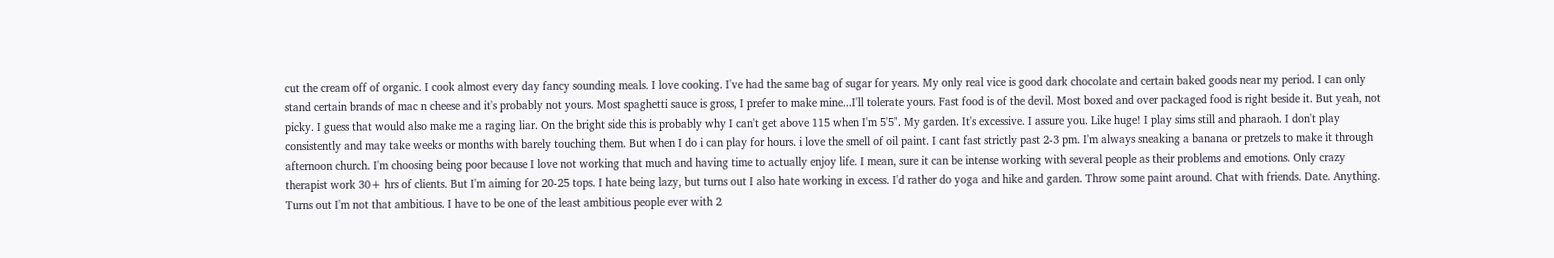cut the cream off of organic. I cook almost every day fancy sounding meals. I love cooking. I've had the same bag of sugar for years. My only real vice is good dark chocolate and certain baked goods near my period. I can only stand certain brands of mac n cheese and it's probably not yours. Most spaghetti sauce is gross, I prefer to make mine...I'll tolerate yours. Fast food is of the devil. Most boxed and over packaged food is right beside it. But yeah, not picky. I guess that would also make me a raging liar. On the bright side this is probably why I can't get above 115 when I'm 5'5". My garden. It's excessive. I assure you. Like huge! I play sims still and pharaoh. I don't play consistently and may take weeks or months with barely touching them. But when I do i can play for hours. i love the smell of oil paint. I cant fast strictly past 2-3 pm. I'm always sneaking a banana or pretzels to make it through afternoon church. I'm choosing being poor because I love not working that much and having time to actually enjoy life. I mean, sure it can be intense working with several people as their problems and emotions. Only crazy therapist work 30+ hrs of clients. But I'm aiming for 20-25 tops. I hate being lazy, but turns out I also hate working in excess. I'd rather do yoga and hike and garden. Throw some paint around. Chat with friends. Date. Anything. Turns out I'm not that ambitious. I have to be one of the least ambitious people ever with 2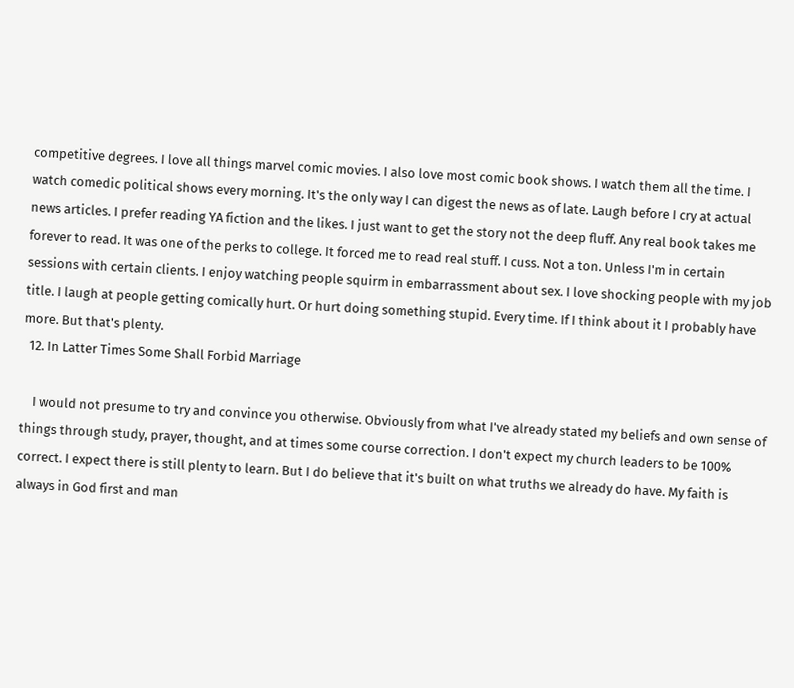competitive degrees. I love all things marvel comic movies. I also love most comic book shows. I watch them all the time. I watch comedic political shows every morning. It's the only way I can digest the news as of late. Laugh before I cry at actual news articles. I prefer reading YA fiction and the likes. I just want to get the story not the deep fluff. Any real book takes me forever to read. It was one of the perks to college. It forced me to read real stuff. I cuss. Not a ton. Unless I'm in certain sessions with certain clients. I enjoy watching people squirm in embarrassment about sex. I love shocking people with my job title. I laugh at people getting comically hurt. Or hurt doing something stupid. Every time. If I think about it I probably have more. But that's plenty.
  12. In Latter Times Some Shall Forbid Marriage

    I would not presume to try and convince you otherwise. Obviously from what I've already stated my beliefs and own sense of things through study, prayer, thought, and at times some course correction. I don't expect my church leaders to be 100% correct. I expect there is still plenty to learn. But I do believe that it's built on what truths we already do have. My faith is always in God first and man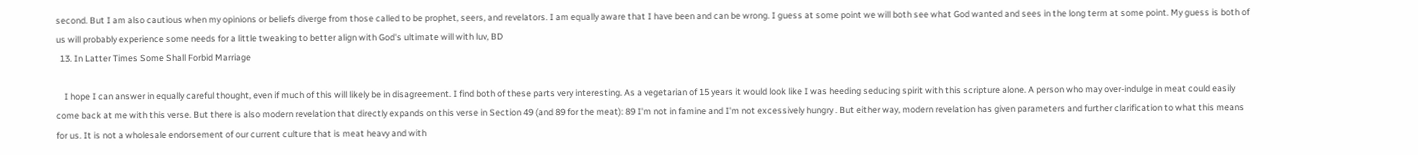second. But I am also cautious when my opinions or beliefs diverge from those called to be prophet, seers, and revelators. I am equally aware that I have been and can be wrong. I guess at some point we will both see what God wanted and sees in the long term at some point. My guess is both of us will probably experience some needs for a little tweaking to better align with God's ultimate will with luv, BD
  13. In Latter Times Some Shall Forbid Marriage

    I hope I can answer in equally careful thought, even if much of this will likely be in disagreement. I find both of these parts very interesting. As a vegetarian of 15 years it would look like I was heeding seducing spirit with this scripture alone. A person who may over-indulge in meat could easily come back at me with this verse. But there is also modern revelation that directly expands on this verse in Section 49 (and 89 for the meat): 89 I'm not in famine and I'm not excessively hungry . But either way, modern revelation has given parameters and further clarification to what this means for us. It is not a wholesale endorsement of our current culture that is meat heavy and with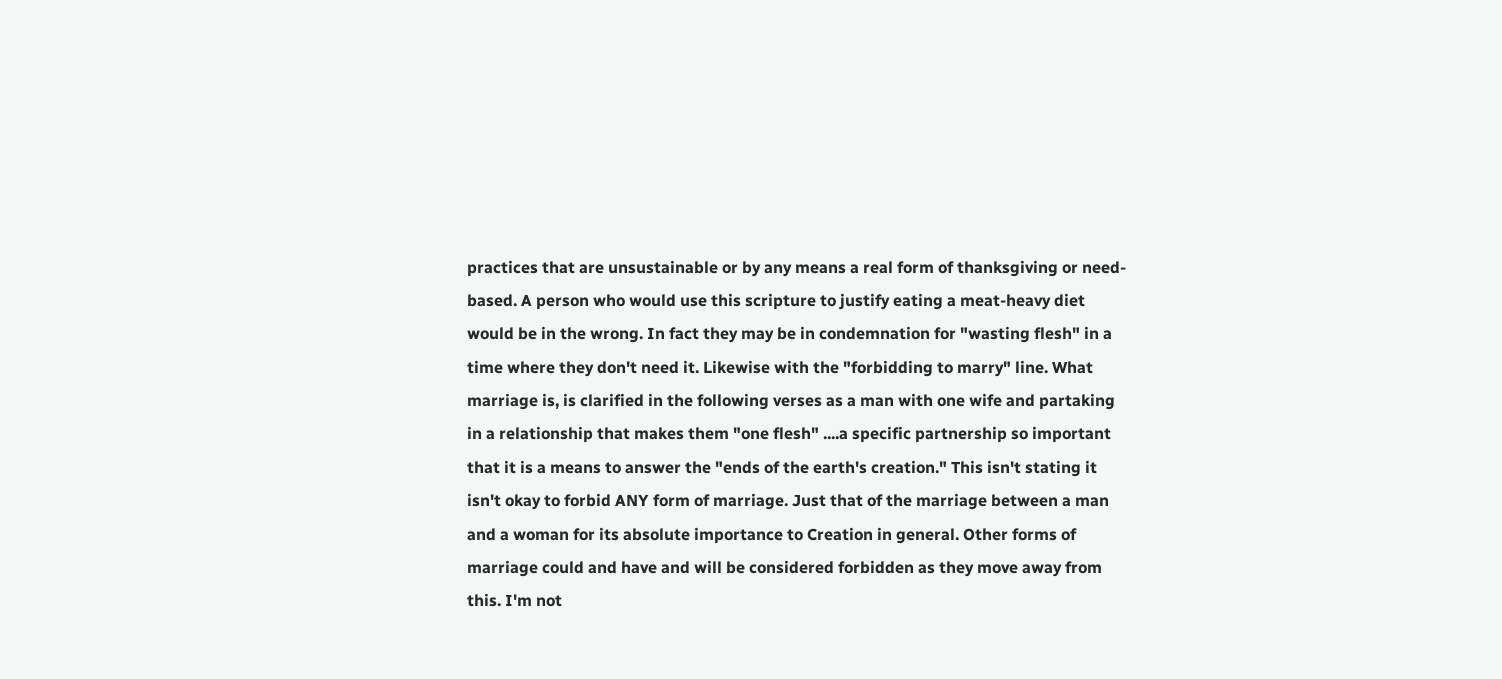practices that are unsustainable or by any means a real form of thanksgiving or need-based. A person who would use this scripture to justify eating a meat-heavy diet would be in the wrong. In fact they may be in condemnation for "wasting flesh" in a time where they don't need it. Likewise with the "forbidding to marry" line. What marriage is, is clarified in the following verses as a man with one wife and partaking in a relationship that makes them "one flesh" ....a specific partnership so important that it is a means to answer the "ends of the earth's creation." This isn't stating it isn't okay to forbid ANY form of marriage. Just that of the marriage between a man and a woman for its absolute importance to Creation in general. Other forms of marriage could and have and will be considered forbidden as they move away from this. I'm not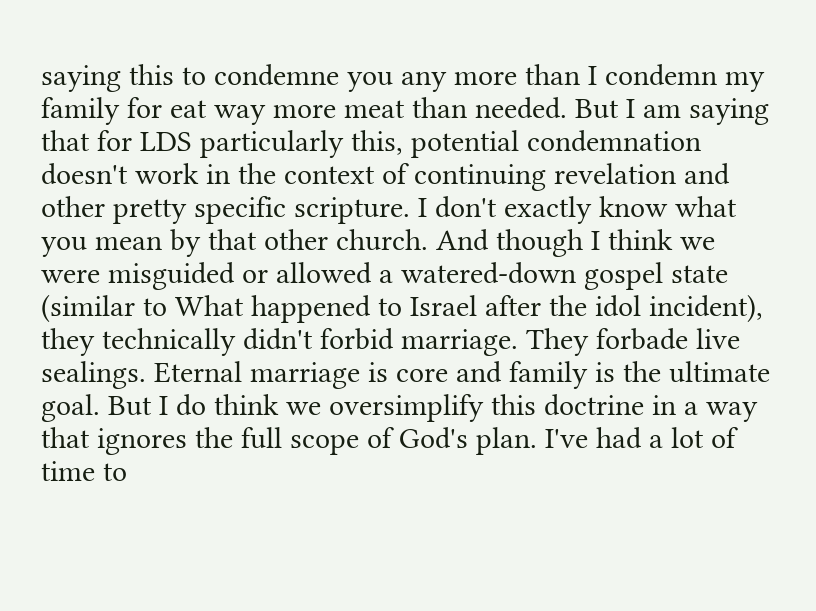saying this to condemne you any more than I condemn my family for eat way more meat than needed. But I am saying that for LDS particularly this, potential condemnation doesn't work in the context of continuing revelation and other pretty specific scripture. I don't exactly know what you mean by that other church. And though I think we were misguided or allowed a watered-down gospel state (similar to What happened to Israel after the idol incident), they technically didn't forbid marriage. They forbade live sealings. Eternal marriage is core and family is the ultimate goal. But I do think we oversimplify this doctrine in a way that ignores the full scope of God's plan. I've had a lot of time to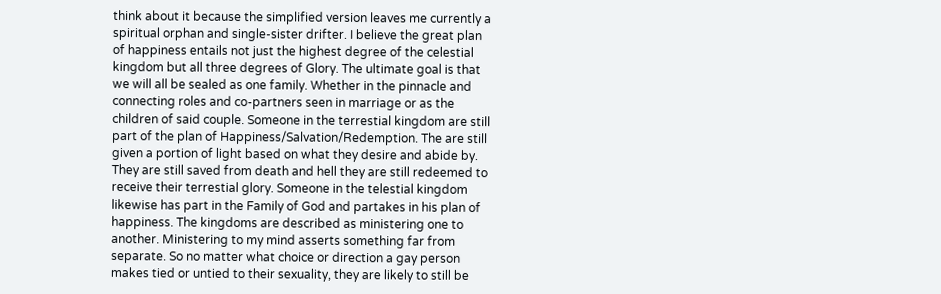think about it because the simplified version leaves me currently a spiritual orphan and single-sister drifter. I believe the great plan of happiness entails not just the highest degree of the celestial kingdom but all three degrees of Glory. The ultimate goal is that we will all be sealed as one family. Whether in the pinnacle and connecting roles and co-partners seen in marriage or as the children of said couple. Someone in the terrestial kingdom are still part of the plan of Happiness/Salvation/Redemption. The are still given a portion of light based on what they desire and abide by. They are still saved from death and hell they are still redeemed to receive their terrestial glory. Someone in the telestial kingdom likewise has part in the Family of God and partakes in his plan of happiness. The kingdoms are described as ministering one to another. Ministering to my mind asserts something far from separate. So no matter what choice or direction a gay person makes tied or untied to their sexuality, they are likely to still be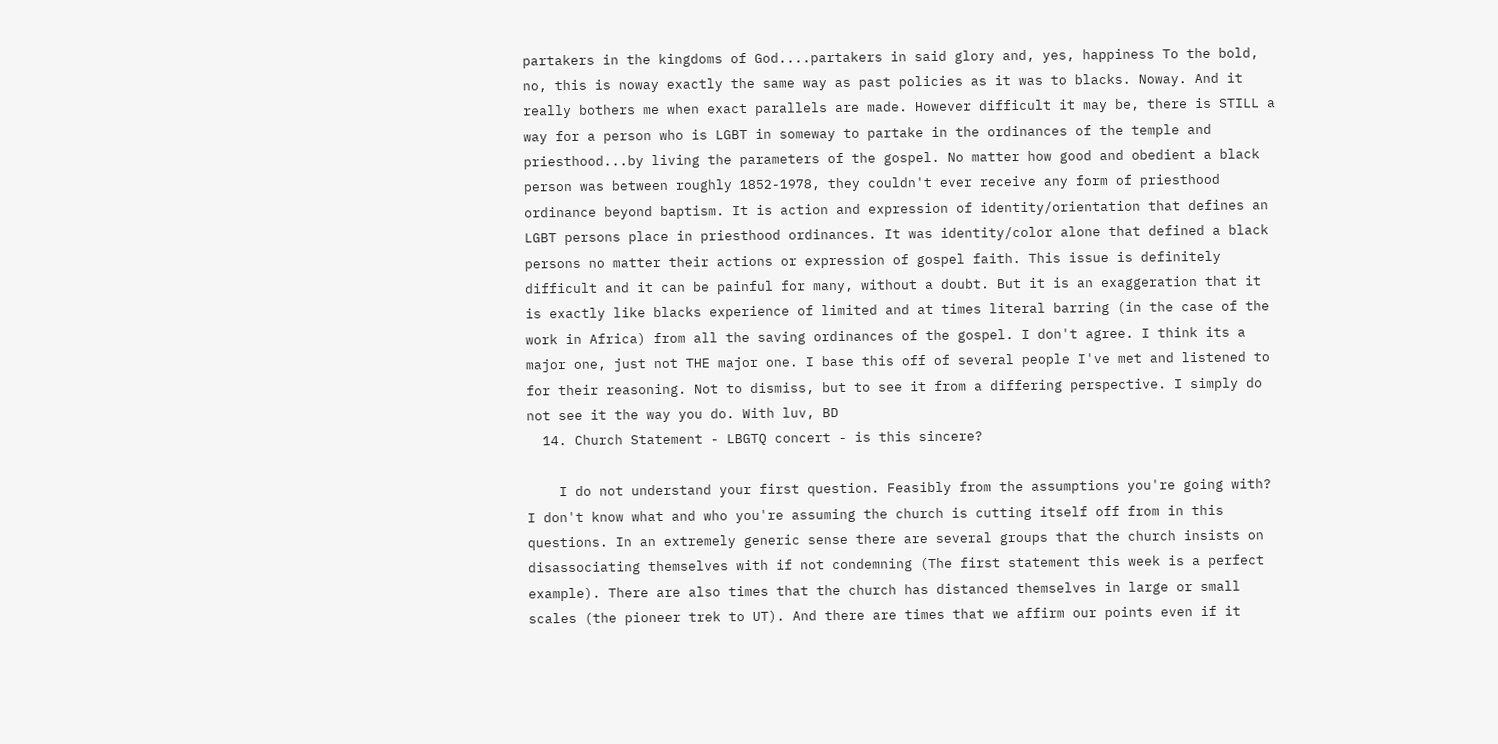partakers in the kingdoms of God....partakers in said glory and, yes, happiness To the bold, no, this is noway exactly the same way as past policies as it was to blacks. Noway. And it really bothers me when exact parallels are made. However difficult it may be, there is STILL a way for a person who is LGBT in someway to partake in the ordinances of the temple and priesthood...by living the parameters of the gospel. No matter how good and obedient a black person was between roughly 1852-1978, they couldn't ever receive any form of priesthood ordinance beyond baptism. It is action and expression of identity/orientation that defines an LGBT persons place in priesthood ordinances. It was identity/color alone that defined a black persons no matter their actions or expression of gospel faith. This issue is definitely difficult and it can be painful for many, without a doubt. But it is an exaggeration that it is exactly like blacks experience of limited and at times literal barring (in the case of the work in Africa) from all the saving ordinances of the gospel. I don't agree. I think its a major one, just not THE major one. I base this off of several people I've met and listened to for their reasoning. Not to dismiss, but to see it from a differing perspective. I simply do not see it the way you do. With luv, BD
  14. Church Statement - LBGTQ concert - is this sincere?

    I do not understand your first question. Feasibly from the assumptions you're going with? I don't know what and who you're assuming the church is cutting itself off from in this questions. In an extremely generic sense there are several groups that the church insists on disassociating themselves with if not condemning (The first statement this week is a perfect example). There are also times that the church has distanced themselves in large or small scales (the pioneer trek to UT). And there are times that we affirm our points even if it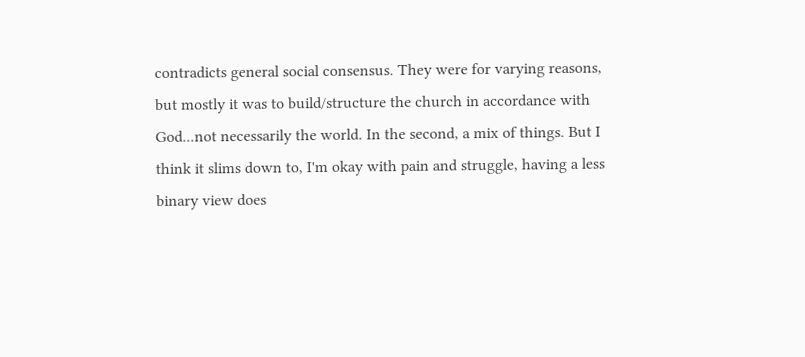contradicts general social consensus. They were for varying reasons, but mostly it was to build/structure the church in accordance with God...not necessarily the world. In the second, a mix of things. But I think it slims down to, I'm okay with pain and struggle, having a less binary view does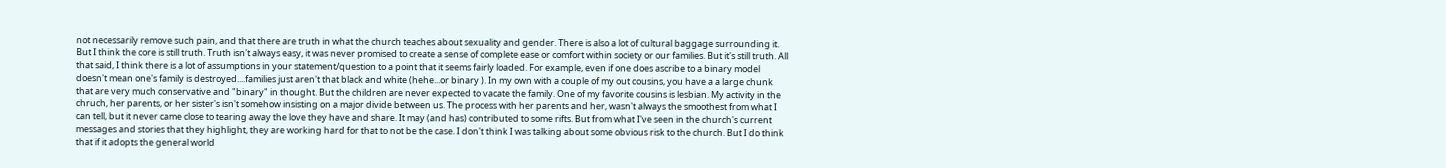not necessarily remove such pain, and that there are truth in what the church teaches about sexuality and gender. There is also a lot of cultural baggage surrounding it. But I think the core is still truth. Truth isn't always easy, it was never promised to create a sense of complete ease or comfort within society or our families. But it's still truth. All that said, I think there is a lot of assumptions in your statement/question to a point that it seems fairly loaded. For example, even if one does ascribe to a binary model doesn't mean one's family is destroyed....families just aren't that black and white (hehe...or binary ). In my own with a couple of my out cousins, you have a a large chunk that are very much conservative and "binary" in thought. But the children are never expected to vacate the family. One of my favorite cousins is lesbian. My activity in the chruch, her parents, or her sister's isn't somehow insisting on a major divide between us. The process with her parents and her, wasn't always the smoothest from what I can tell, but it never came close to tearing away the love they have and share. It may (and has) contributed to some rifts. But from what I've seen in the church's current messages and stories that they highlight, they are working hard for that to not be the case. I don't think I was talking about some obvious risk to the church. But I do think that if it adopts the general world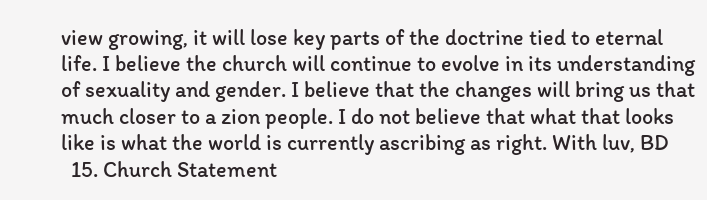view growing, it will lose key parts of the doctrine tied to eternal life. I believe the church will continue to evolve in its understanding of sexuality and gender. I believe that the changes will bring us that much closer to a zion people. I do not believe that what that looks like is what the world is currently ascribing as right. With luv, BD
  15. Church Statement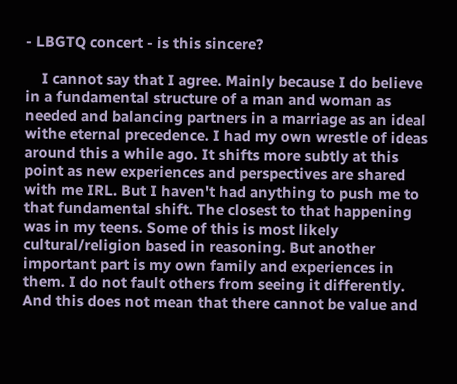- LBGTQ concert - is this sincere?

    I cannot say that I agree. Mainly because I do believe in a fundamental structure of a man and woman as needed and balancing partners in a marriage as an ideal withe eternal precedence. I had my own wrestle of ideas around this a while ago. It shifts more subtly at this point as new experiences and perspectives are shared with me IRL. But I haven't had anything to push me to that fundamental shift. The closest to that happening was in my teens. Some of this is most likely cultural/religion based in reasoning. But another important part is my own family and experiences in them. I do not fault others from seeing it differently. And this does not mean that there cannot be value and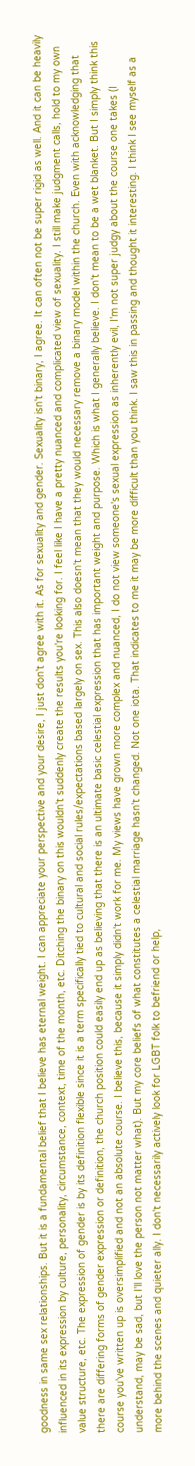goodness in same sex relationships. But it is a fundamental belief that I believe has eternal weight. I can appreciate your perspective and your desire, I just don't agree with it. As for sexuality and gender. Sexuality isn't binary, I agree. It can often not be super rigid as well. And it can be heavily influenced in its expression by culture, personality, circumstance, context, time of the month, etc. Ditching the binary on this wouldn't suddenly create the results you're looking for. I feel like I have a pretty nuanced and complicated view of sexuality. I still make judgment calls, hold to my own value structure, etc. The expression of gender is by its definition flexible since it is a term specifically tied to cultural and social rules/expectations based largely on sex. This also doesn't mean that they would necessary remove a binary model within the church. Even with acknowledging that there are differing forms of gender expression or definition, the church position could easily end up as believing that there is an ultimate basic celestial expression that has important weight and purpose. Which is what I generally believe. I don't mean to be a wet blanket. But I simply think this course you've written up is oversimplified and not an absolute course. I believe this, because it simply didn't work for me. My views have grown more complex and nuanced, I do not view someone's sexual expression as inherently evil, I'm not super judgy about the course one takes (I understand, may be sad, but I'll love the person not matter what). But my core beliefs of what constitutes a celestial marriage hasn't changed. Not one iota. That indicates to me it may be more difficult than you think. I saw this in passing and thought it interesting. I think I see myself as a more behind the scenes and quieter ally. I don't necessarily actively look for LGBT folk to befriend or help,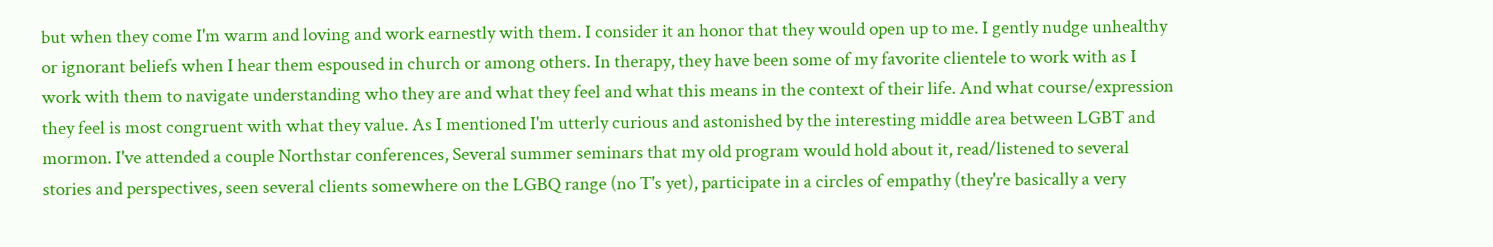but when they come I'm warm and loving and work earnestly with them. I consider it an honor that they would open up to me. I gently nudge unhealthy or ignorant beliefs when I hear them espoused in church or among others. In therapy, they have been some of my favorite clientele to work with as I work with them to navigate understanding who they are and what they feel and what this means in the context of their life. And what course/expression they feel is most congruent with what they value. As I mentioned I'm utterly curious and astonished by the interesting middle area between LGBT and mormon. I've attended a couple Northstar conferences, Several summer seminars that my old program would hold about it, read/listened to several stories and perspectives, seen several clients somewhere on the LGBQ range (no T's yet), participate in a circles of empathy (they're basically a very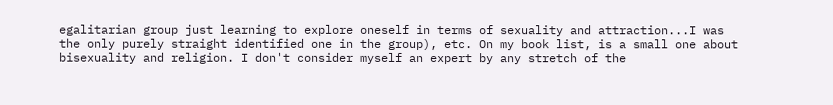egalitarian group just learning to explore oneself in terms of sexuality and attraction...I was the only purely straight identified one in the group), etc. On my book list, is a small one about bisexuality and religion. I don't consider myself an expert by any stretch of the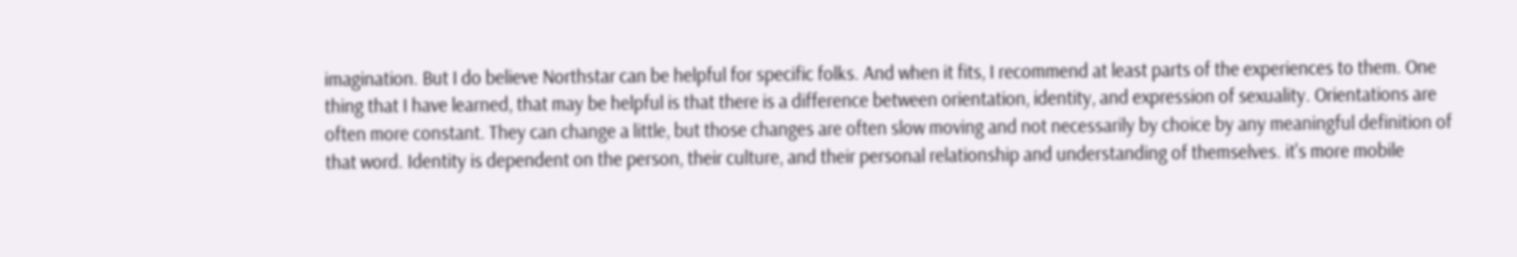imagination. But I do believe Northstar can be helpful for specific folks. And when it fits, I recommend at least parts of the experiences to them. One thing that I have learned, that may be helpful is that there is a difference between orientation, identity, and expression of sexuality. Orientations are often more constant. They can change a little, but those changes are often slow moving and not necessarily by choice by any meaningful definition of that word. Identity is dependent on the person, their culture, and their personal relationship and understanding of themselves. it's more mobile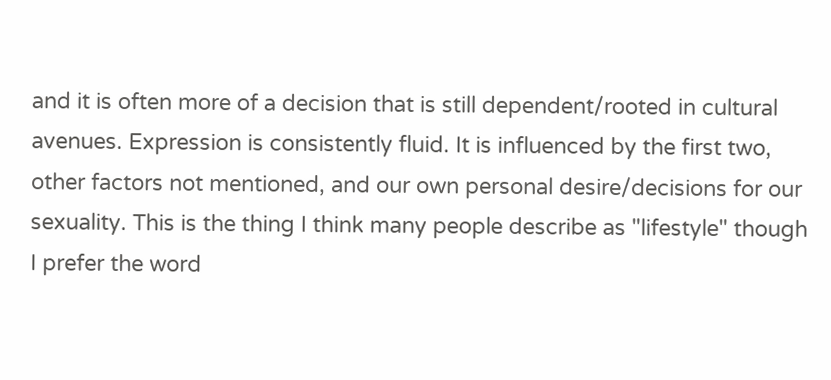and it is often more of a decision that is still dependent/rooted in cultural avenues. Expression is consistently fluid. It is influenced by the first two, other factors not mentioned, and our own personal desire/decisions for our sexuality. This is the thing I think many people describe as "lifestyle" though I prefer the word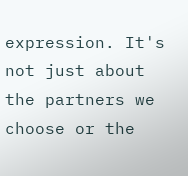expression. It's not just about the partners we choose or the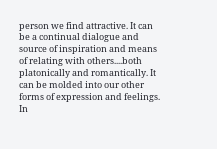person we find attractive. It can be a continual dialogue and source of inspiration and means of relating with others....both platonically and romantically. It can be molded into our other forms of expression and feelings. In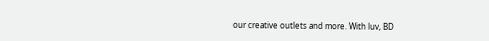our creative outlets and more. With luv, BD